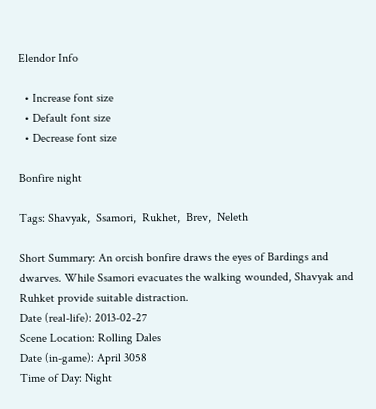Elendor Info

  • Increase font size
  • Default font size
  • Decrease font size

Bonfire night

Tags: Shavyak,  Ssamori,  Rukhet,  Brev,  Neleth

Short Summary: An orcish bonfire draws the eyes of Bardings and dwarves. While Ssamori evacuates the walking wounded, Shavyak and Ruhket provide suitable distraction.
Date (real-life): 2013-02-27
Scene Location: Rolling Dales
Date (in-game): April 3058
Time of Day: Night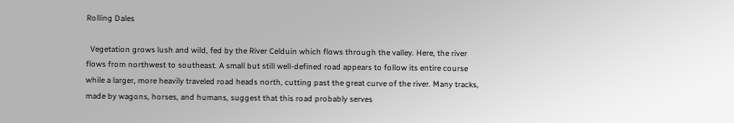Rolling Dales

  Vegetation grows lush and wild, fed by the River Celduin which flows through the valley. Here, the river flows from northwest to southeast. A small but still well-defined road appears to follow its entire course while a larger, more heavily traveled road heads north, cutting past the great curve of the river. Many tracks, made by wagons, horses, and humans, suggest that this road probably serves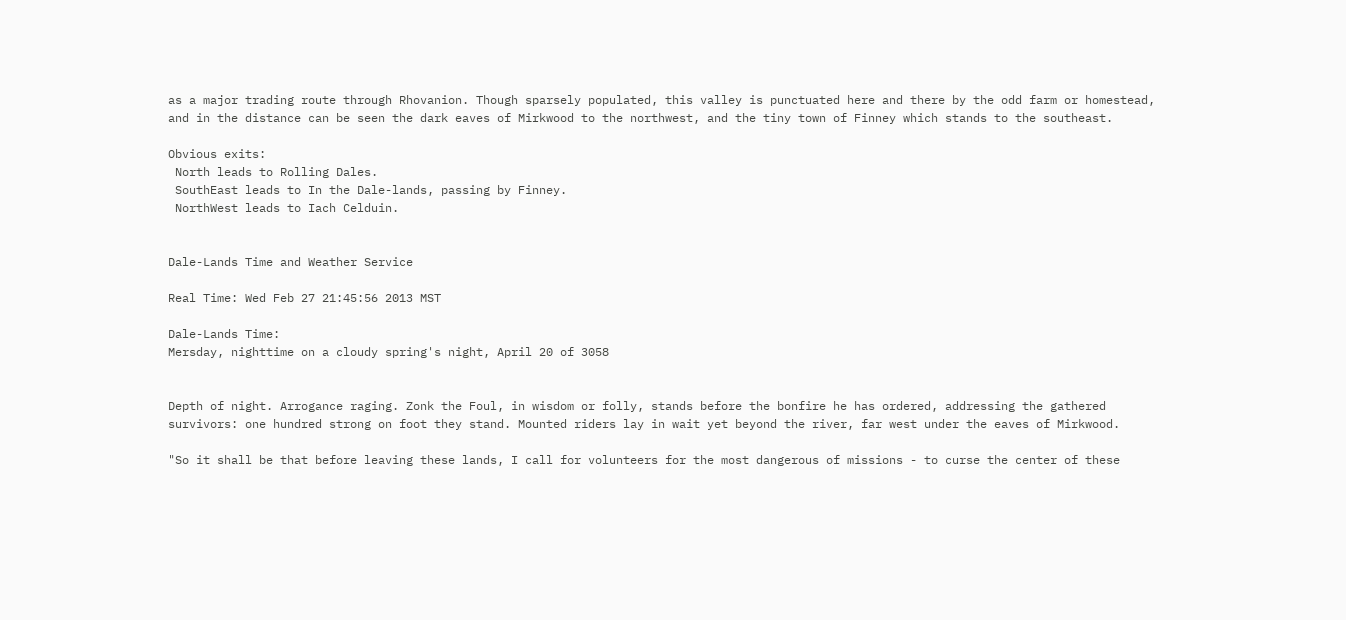as a major trading route through Rhovanion. Though sparsely populated, this valley is punctuated here and there by the odd farm or homestead, and in the distance can be seen the dark eaves of Mirkwood to the northwest, and the tiny town of Finney which stands to the southeast.

Obvious exits:
 North leads to Rolling Dales.
 SouthEast leads to In the Dale-lands, passing by Finney.
 NorthWest leads to Iach Celduin.


Dale-Lands Time and Weather Service

Real Time: Wed Feb 27 21:45:56 2013 MST

Dale-Lands Time:
Mersday, nighttime on a cloudy spring's night, April 20 of 3058


Depth of night. Arrogance raging. Zonk the Foul, in wisdom or folly, stands before the bonfire he has ordered, addressing the gathered survivors: one hundred strong on foot they stand. Mounted riders lay in wait yet beyond the river, far west under the eaves of Mirkwood.

"So it shall be that before leaving these lands, I call for volunteers for the most dangerous of missions - to curse the center of these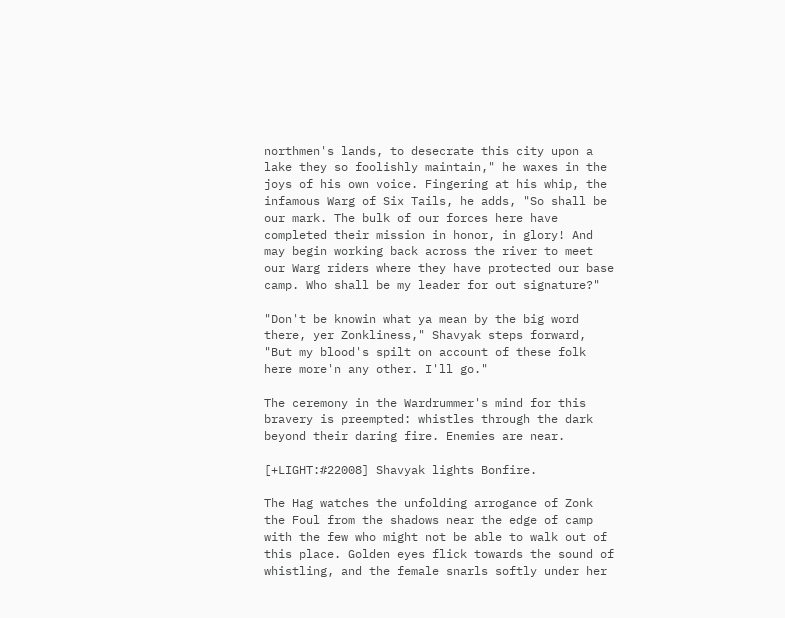northmen's lands, to desecrate this city upon a lake they so foolishly maintain," he waxes in the joys of his own voice. Fingering at his whip, the infamous Warg of Six Tails, he adds, "So shall be our mark. The bulk of our forces here have completed their mission in honor, in glory! And may begin working back across the river to meet our Warg riders where they have protected our base camp. Who shall be my leader for out signature?"

"Don't be knowin what ya mean by the big word there, yer Zonkliness," Shavyak steps forward, "But my blood's spilt on account of these folk here more'n any other. I'll go."

The ceremony in the Wardrummer's mind for this bravery is preempted: whistles through the dark beyond their daring fire. Enemies are near.

[+LIGHT:#22008] Shavyak lights Bonfire.

The Hag watches the unfolding arrogance of Zonk the Foul from the shadows near the edge of camp with the few who might not be able to walk out of this place. Golden eyes flick towards the sound of whistling, and the female snarls softly under her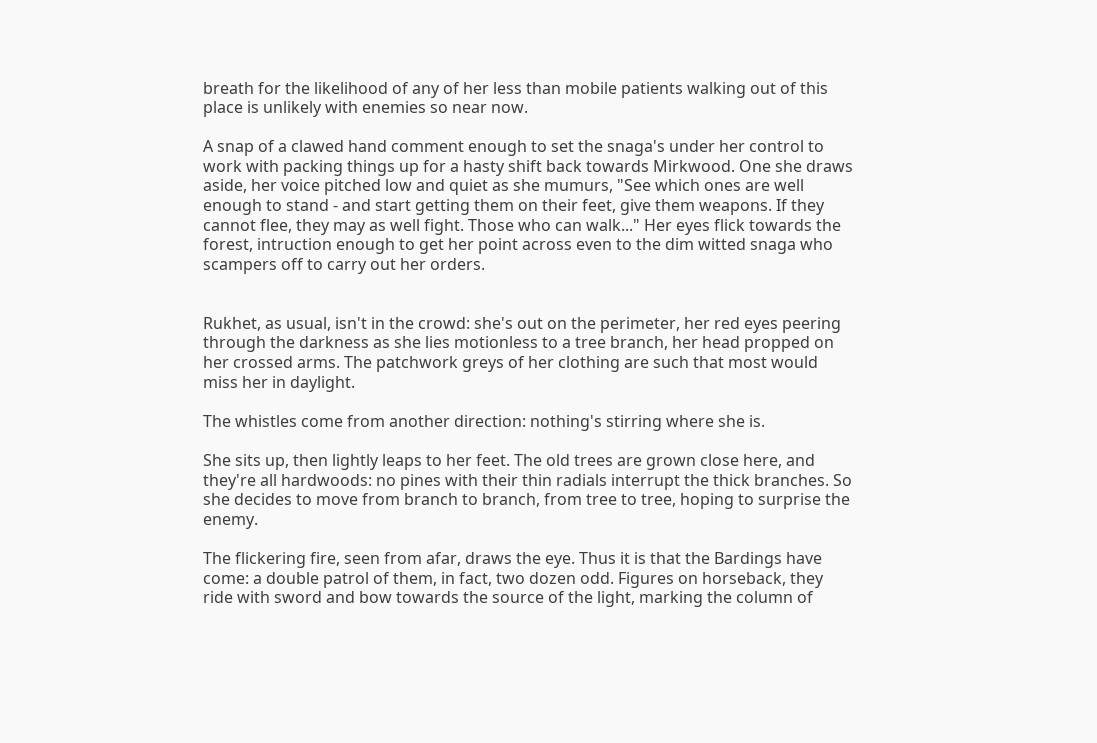breath for the likelihood of any of her less than mobile patients walking out of this place is unlikely with enemies so near now.

A snap of a clawed hand comment enough to set the snaga's under her control to work with packing things up for a hasty shift back towards Mirkwood. One she draws aside, her voice pitched low and quiet as she mumurs, "See which ones are well enough to stand - and start getting them on their feet, give them weapons. If they cannot flee, they may as well fight. Those who can walk..." Her eyes flick towards the forest, intruction enough to get her point across even to the dim witted snaga who scampers off to carry out her orders.


Rukhet, as usual, isn't in the crowd: she's out on the perimeter, her red eyes peering through the darkness as she lies motionless to a tree branch, her head propped on her crossed arms. The patchwork greys of her clothing are such that most would miss her in daylight.

The whistles come from another direction: nothing's stirring where she is.

She sits up, then lightly leaps to her feet. The old trees are grown close here, and they're all hardwoods: no pines with their thin radials interrupt the thick branches. So she decides to move from branch to branch, from tree to tree, hoping to surprise the enemy.

The flickering fire, seen from afar, draws the eye. Thus it is that the Bardings have come: a double patrol of them, in fact, two dozen odd. Figures on horseback, they ride with sword and bow towards the source of the light, marking the column of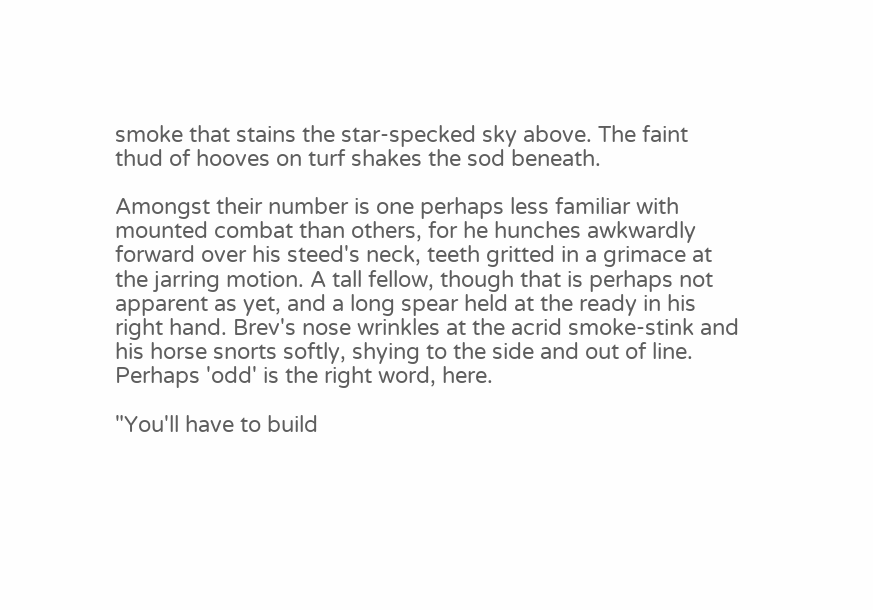smoke that stains the star-specked sky above. The faint thud of hooves on turf shakes the sod beneath.

Amongst their number is one perhaps less familiar with mounted combat than others, for he hunches awkwardly forward over his steed's neck, teeth gritted in a grimace at the jarring motion. A tall fellow, though that is perhaps not apparent as yet, and a long spear held at the ready in his right hand. Brev's nose wrinkles at the acrid smoke-stink and his horse snorts softly, shying to the side and out of line. Perhaps 'odd' is the right word, here.

"You'll have to build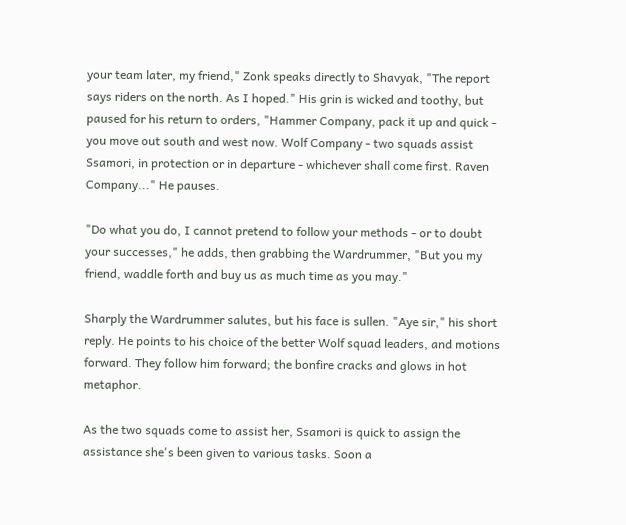your team later, my friend," Zonk speaks directly to Shavyak, "The report says riders on the north. As I hoped." His grin is wicked and toothy, but paused for his return to orders, "Hammer Company, pack it up and quick - you move out south and west now. Wolf Company - two squads assist Ssamori, in protection or in departure - whichever shall come first. Raven Company..." He pauses.

"Do what you do, I cannot pretend to follow your methods - or to doubt your successes," he adds, then grabbing the Wardrummer, "But you my friend, waddle forth and buy us as much time as you may."

Sharply the Wardrummer salutes, but his face is sullen. "Aye sir," his short reply. He points to his choice of the better Wolf squad leaders, and motions forward. They follow him forward; the bonfire cracks and glows in hot metaphor.

As the two squads come to assist her, Ssamori is quick to assign the assistance she's been given to various tasks. Soon a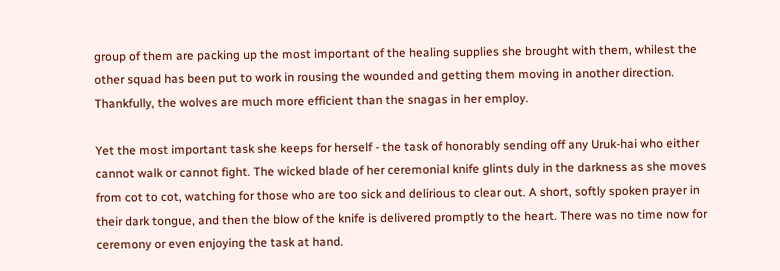group of them are packing up the most important of the healing supplies she brought with them, whilest the other squad has been put to work in rousing the wounded and getting them moving in another direction. Thankfully, the wolves are much more efficient than the snagas in her employ.

Yet the most important task she keeps for herself - the task of honorably sending off any Uruk-hai who either cannot walk or cannot fight. The wicked blade of her ceremonial knife glints duly in the darkness as she moves from cot to cot, watching for those who are too sick and delirious to clear out. A short, softly spoken prayer in their dark tongue, and then the blow of the knife is delivered promptly to the heart. There was no time now for ceremony or even enjoying the task at hand.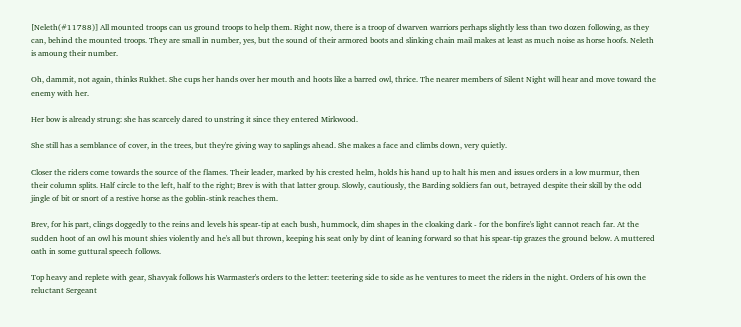[Neleth(#11788)] All mounted troops can us ground troops to help them. Right now, there is a troop of dwarven warriors perhaps slightly less than two dozen following, as they can, behind the mounted troops. They are small in number, yes, but the sound of their armored boots and slinking chain mail makes at least as much noise as horse hoofs. Neleth is amoung their number.

Oh, dammit, not again, thinks Rukhet. She cups her hands over her mouth and hoots like a barred owl, thrice. The nearer members of Silent Night will hear and move toward the enemy with her.

Her bow is already strung: she has scarcely dared to unstring it since they entered Mirkwood.

She still has a semblance of cover, in the trees, but they're giving way to saplings ahead. She makes a face and climbs down, very quietly.

Closer the riders come towards the source of the flames. Their leader, marked by his crested helm, holds his hand up to halt his men and issues orders in a low murmur, then their column splits. Half circle to the left, half to the right; Brev is with that latter group. Slowly, cautiously, the Barding soldiers fan out, betrayed despite their skill by the odd jingle of bit or snort of a restive horse as the goblin-stink reaches them.

Brev, for his part, clings doggedly to the reins and levels his spear-tip at each bush, hummock, dim shapes in the cloaking dark - for the bonfire's light cannot reach far. At the sudden hoot of an owl his mount shies violently and he's all but thrown, keeping his seat only by dint of leaning forward so that his spear-tip grazes the ground below. A muttered oath in some guttural speech follows.

Top heavy and replete with gear, Shavyak follows his Warmaster's orders to the letter: teetering side to side as he ventures to meet the riders in the night. Orders of his own the reluctant Sergeant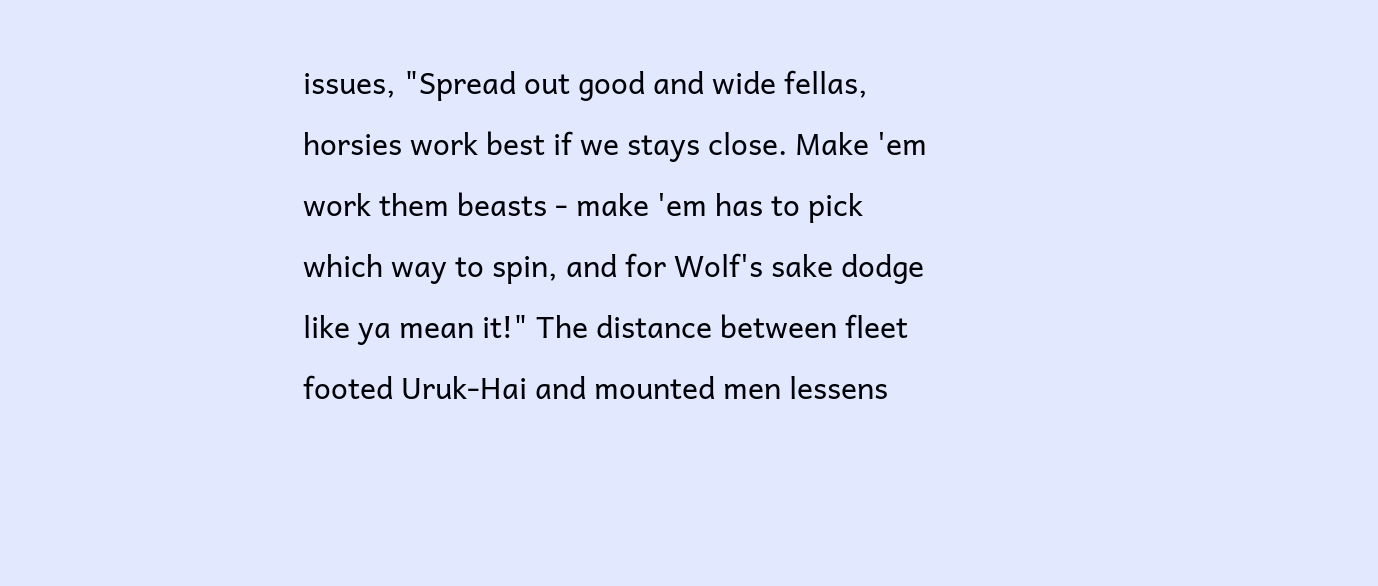issues, "Spread out good and wide fellas, horsies work best if we stays close. Make 'em work them beasts - make 'em has to pick which way to spin, and for Wolf's sake dodge like ya mean it!" The distance between fleet footed Uruk-Hai and mounted men lessens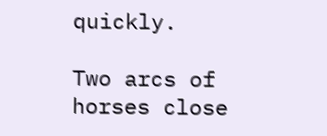quickly.

Two arcs of horses close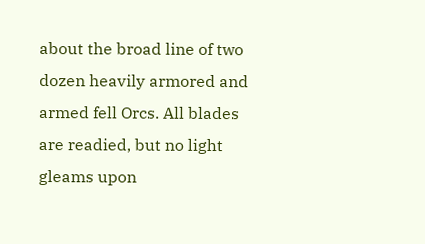about the broad line of two dozen heavily armored and armed fell Orcs. All blades are readied, but no light gleams upon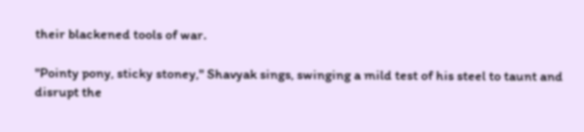their blackened tools of war.

"Pointy pony, sticky stoney," Shavyak sings, swinging a mild test of his steel to taunt and disrupt the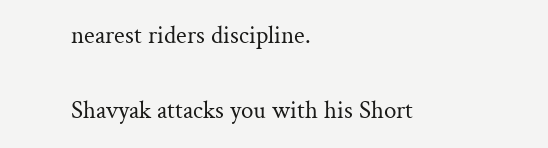nearest riders discipline.

Shavyak attacks you with his Short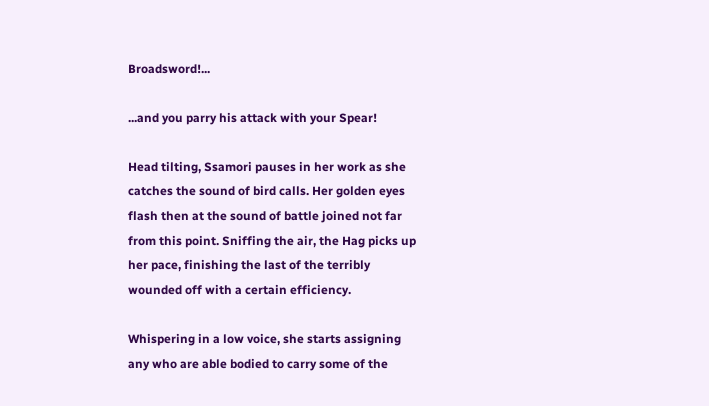Broadsword!...

...and you parry his attack with your Spear!

Head tilting, Ssamori pauses in her work as she catches the sound of bird calls. Her golden eyes flash then at the sound of battle joined not far from this point. Sniffing the air, the Hag picks up her pace, finishing the last of the terribly wounded off with a certain efficiency.

Whispering in a low voice, she starts assigning any who are able bodied to carry some of the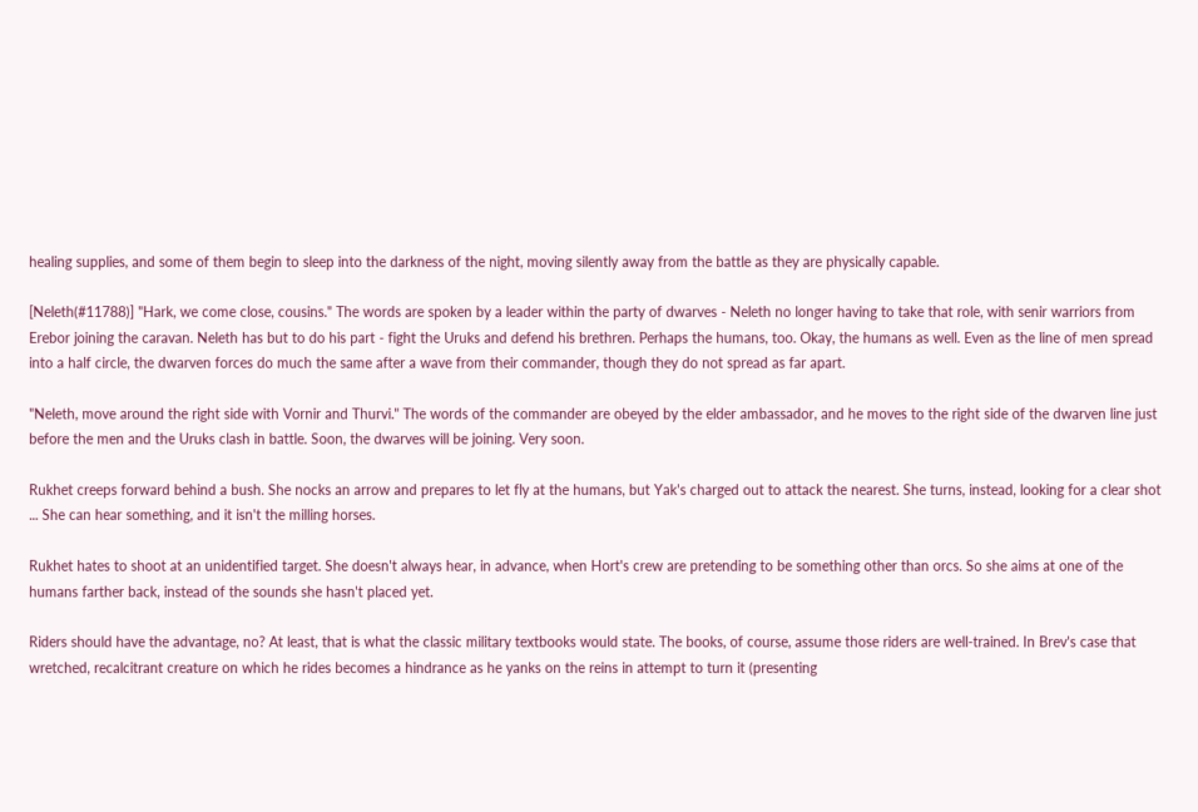healing supplies, and some of them begin to sleep into the darkness of the night, moving silently away from the battle as they are physically capable.

[Neleth(#11788)] "Hark, we come close, cousins." The words are spoken by a leader within the party of dwarves - Neleth no longer having to take that role, with senir warriors from Erebor joining the caravan. Neleth has but to do his part - fight the Uruks and defend his brethren. Perhaps the humans, too. Okay, the humans as well. Even as the line of men spread into a half circle, the dwarven forces do much the same after a wave from their commander, though they do not spread as far apart.

"Neleth, move around the right side with Vornir and Thurvi." The words of the commander are obeyed by the elder ambassador, and he moves to the right side of the dwarven line just before the men and the Uruks clash in battle. Soon, the dwarves will be joining. Very soon.

Rukhet creeps forward behind a bush. She nocks an arrow and prepares to let fly at the humans, but Yak's charged out to attack the nearest. She turns, instead, looking for a clear shot ... She can hear something, and it isn't the milling horses.

Rukhet hates to shoot at an unidentified target. She doesn't always hear, in advance, when Hort's crew are pretending to be something other than orcs. So she aims at one of the humans farther back, instead of the sounds she hasn't placed yet.

Riders should have the advantage, no? At least, that is what the classic military textbooks would state. The books, of course, assume those riders are well-trained. In Brev's case that wretched, recalcitrant creature on which he rides becomes a hindrance as he yanks on the reins in attempt to turn it (presenting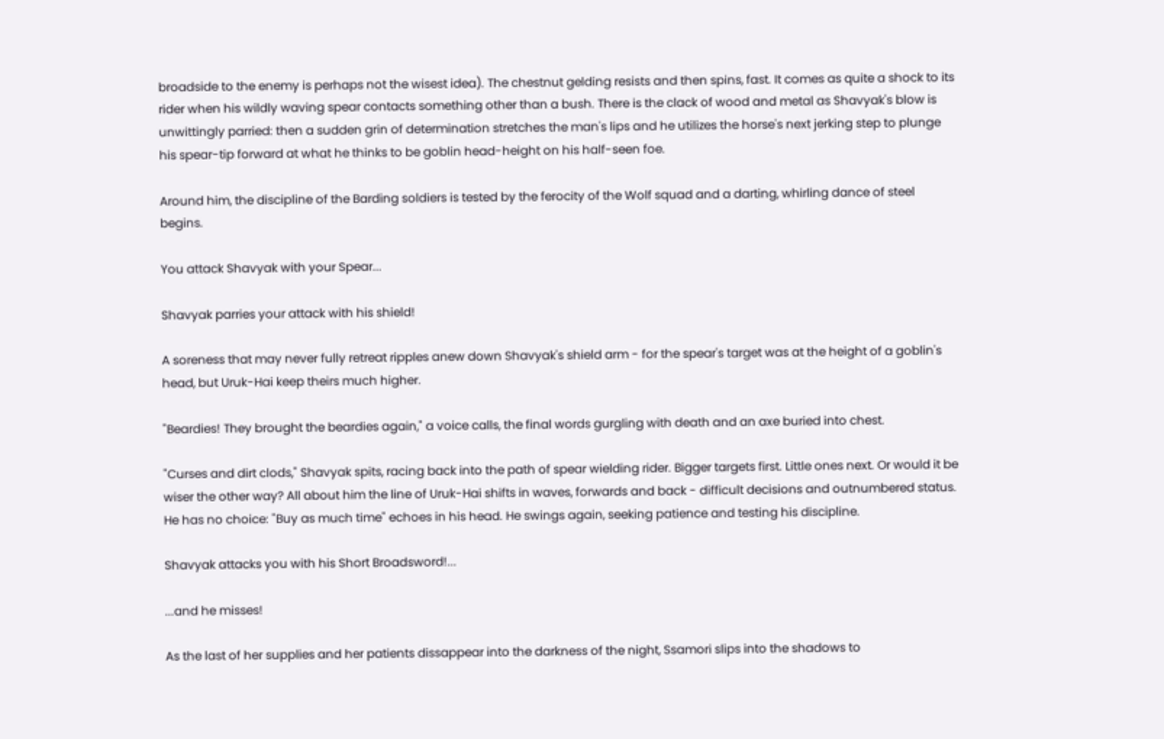broadside to the enemy is perhaps not the wisest idea). The chestnut gelding resists and then spins, fast. It comes as quite a shock to its rider when his wildly waving spear contacts something other than a bush. There is the clack of wood and metal as Shavyak's blow is unwittingly parried: then a sudden grin of determination stretches the man's lips and he utilizes the horse's next jerking step to plunge his spear-tip forward at what he thinks to be goblin head-height on his half-seen foe.

Around him, the discipline of the Barding soldiers is tested by the ferocity of the Wolf squad and a darting, whirling dance of steel begins.

You attack Shavyak with your Spear...

Shavyak parries your attack with his shield!

A soreness that may never fully retreat ripples anew down Shavyak's shield arm - for the spear's target was at the height of a goblin's head, but Uruk-Hai keep theirs much higher.

"Beardies! They brought the beardies again," a voice calls, the final words gurgling with death and an axe buried into chest.

"Curses and dirt clods," Shavyak spits, racing back into the path of spear wielding rider. Bigger targets first. Little ones next. Or would it be wiser the other way? All about him the line of Uruk-Hai shifts in waves, forwards and back - difficult decisions and outnumbered status. He has no choice: "Buy as much time" echoes in his head. He swings again, seeking patience and testing his discipline.

Shavyak attacks you with his Short Broadsword!...

...and he misses!

As the last of her supplies and her patients dissappear into the darkness of the night, Ssamori slips into the shadows to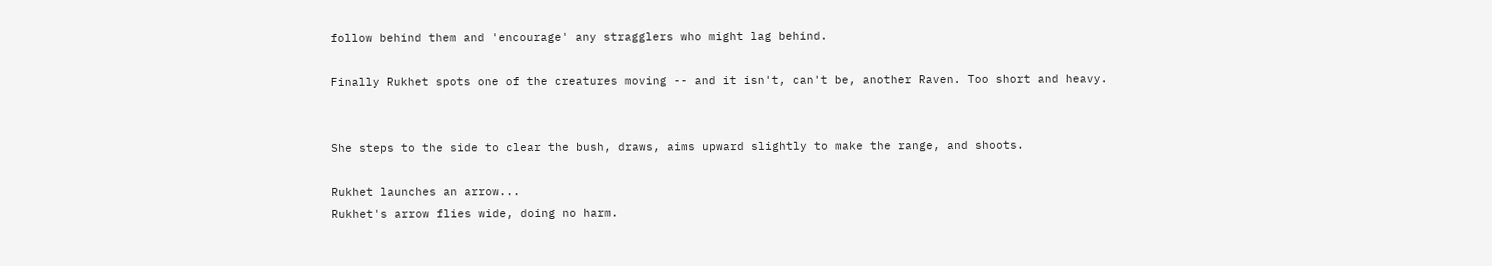follow behind them and 'encourage' any stragglers who might lag behind.

Finally Rukhet spots one of the creatures moving -- and it isn't, can't be, another Raven. Too short and heavy.


She steps to the side to clear the bush, draws, aims upward slightly to make the range, and shoots.

Rukhet launches an arrow...
Rukhet's arrow flies wide, doing no harm.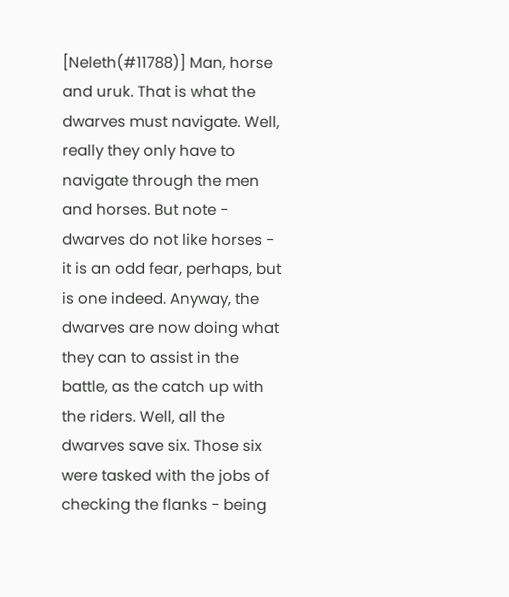[Neleth(#11788)] Man, horse and uruk. That is what the dwarves must navigate. Well, really they only have to navigate through the men and horses. But note - dwarves do not like horses - it is an odd fear, perhaps, but is one indeed. Anyway, the dwarves are now doing what they can to assist in the battle, as the catch up with the riders. Well, all the dwarves save six. Those six were tasked with the jobs of checking the flanks - being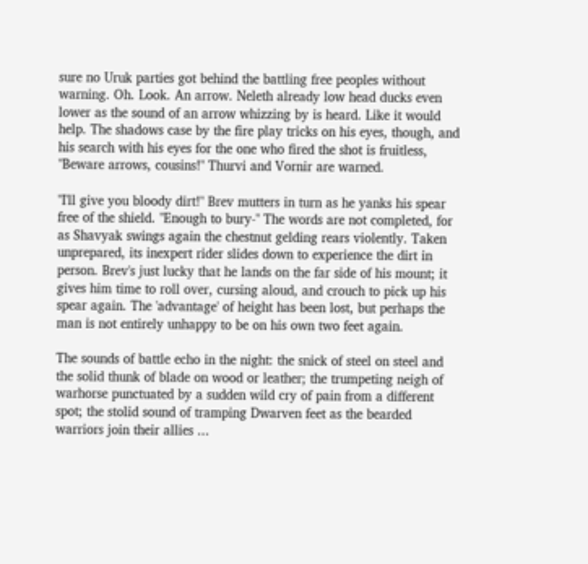sure no Uruk parties got behind the battling free peoples without warning. Oh. Look. An arrow. Neleth already low head ducks even lower as the sound of an arrow whizzing by is heard. Like it would help. The shadows case by the fire play tricks on his eyes, though, and his search with his eyes for the one who fired the shot is fruitless, "Beware arrows, cousins!" Thurvi and Vornir are warned.

"I'll give you bloody dirt!" Brev mutters in turn as he yanks his spear free of the shield. "Enough to bury-" The words are not completed, for as Shavyak swings again the chestnut gelding rears violently. Taken unprepared, its inexpert rider slides down to experience the dirt in person. Brev's just lucky that he lands on the far side of his mount; it gives him time to roll over, cursing aloud, and crouch to pick up his spear again. The 'advantage' of height has been lost, but perhaps the man is not entirely unhappy to be on his own two feet again.

The sounds of battle echo in the night: the snick of steel on steel and the solid thunk of blade on wood or leather; the trumpeting neigh of warhorse punctuated by a sudden wild cry of pain from a different spot; the stolid sound of tramping Dwarven feet as the bearded warriors join their allies ...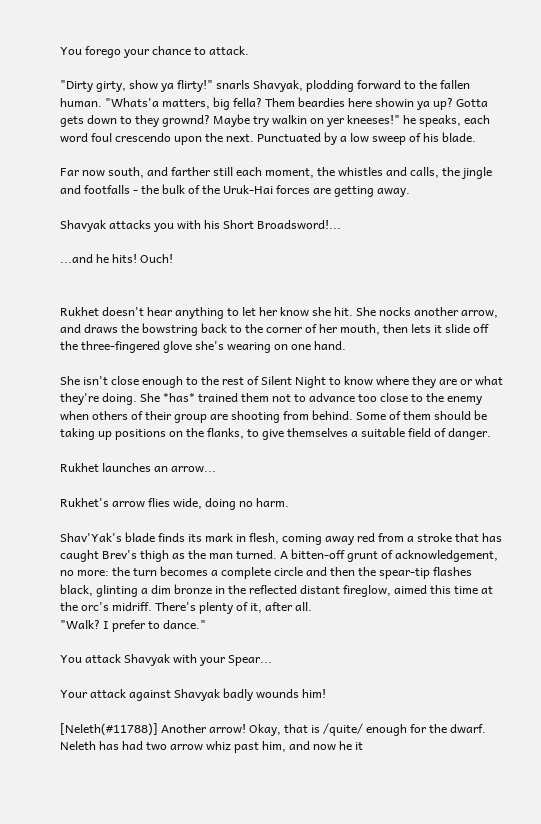You forego your chance to attack.

"Dirty girty, show ya flirty!" snarls Shavyak, plodding forward to the fallen human. "Whats'a matters, big fella? Them beardies here showin ya up? Gotta gets down to they grownd? Maybe try walkin on yer kneeses!" he speaks, each word foul crescendo upon the next. Punctuated by a low sweep of his blade.

Far now south, and farther still each moment, the whistles and calls, the jingle and footfalls - the bulk of the Uruk-Hai forces are getting away.

Shavyak attacks you with his Short Broadsword!...

...and he hits! Ouch!


Rukhet doesn't hear anything to let her know she hit. She nocks another arrow, and draws the bowstring back to the corner of her mouth, then lets it slide off the three-fingered glove she's wearing on one hand.

She isn't close enough to the rest of Silent Night to know where they are or what they're doing. She *has* trained them not to advance too close to the enemy when others of their group are shooting from behind. Some of them should be taking up positions on the flanks, to give themselves a suitable field of danger.

Rukhet launches an arrow...

Rukhet's arrow flies wide, doing no harm.

Shav'Yak's blade finds its mark in flesh, coming away red from a stroke that has caught Brev's thigh as the man turned. A bitten-off grunt of acknowledgement, no more: the turn becomes a complete circle and then the spear-tip flashes black, glinting a dim bronze in the reflected distant fireglow, aimed this time at the orc's midriff. There's plenty of it, after all.
"Walk? I prefer to dance."

You attack Shavyak with your Spear...

Your attack against Shavyak badly wounds him!

[Neleth(#11788)] Another arrow! Okay, that is /quite/ enough for the dwarf. Neleth has had two arrow whiz past him, and now he it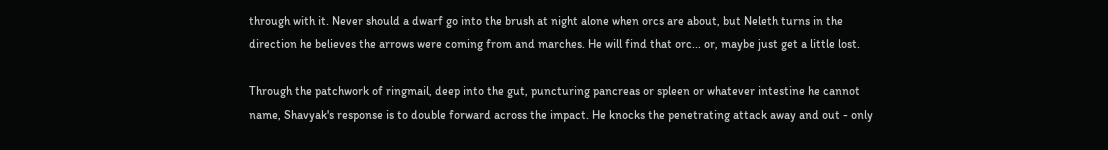through with it. Never should a dwarf go into the brush at night alone when orcs are about, but Neleth turns in the direction he believes the arrows were coming from and marches. He will find that orc... or, maybe just get a little lost.

Through the patchwork of ringmail, deep into the gut, puncturing pancreas or spleen or whatever intestine he cannot name, Shavyak's response is to double forward across the impact. He knocks the penetrating attack away and out - only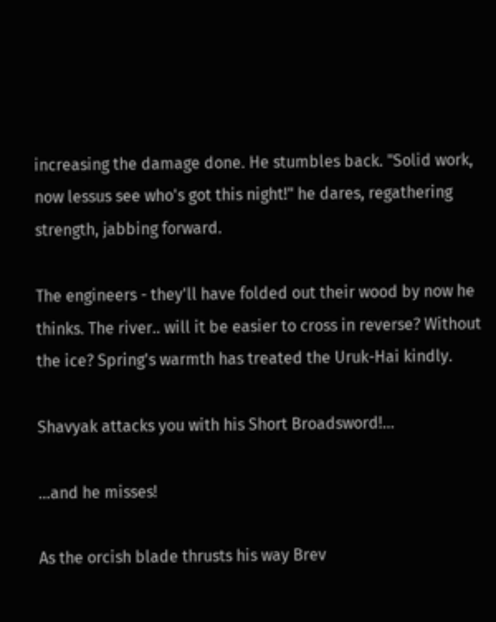increasing the damage done. He stumbles back. "Solid work, now lessus see who's got this night!" he dares, regathering strength, jabbing forward.

The engineers - they'll have folded out their wood by now he thinks. The river.. will it be easier to cross in reverse? Without the ice? Spring's warmth has treated the Uruk-Hai kindly.

Shavyak attacks you with his Short Broadsword!...

...and he misses!

As the orcish blade thrusts his way Brev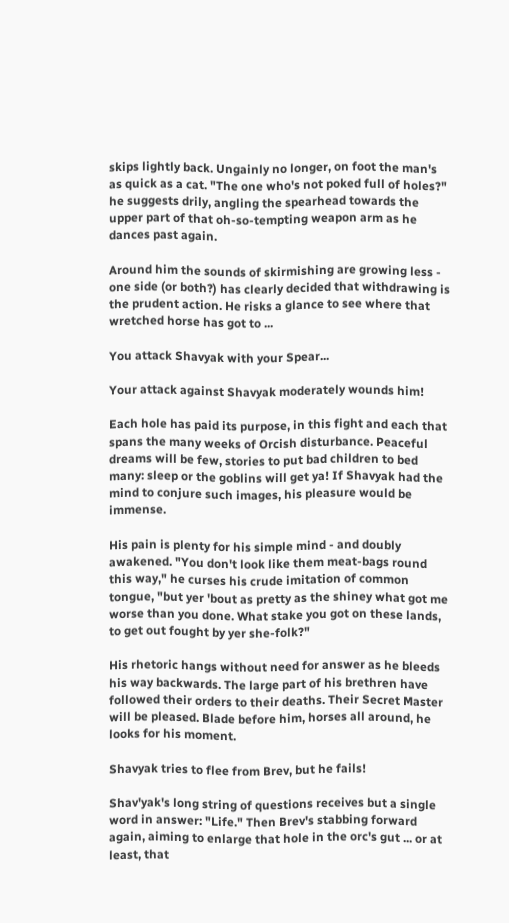skips lightly back. Ungainly no longer, on foot the man's as quick as a cat. "The one who's not poked full of holes?" he suggests drily, angling the spearhead towards the upper part of that oh-so-tempting weapon arm as he dances past again.

Around him the sounds of skirmishing are growing less - one side (or both?) has clearly decided that withdrawing is the prudent action. He risks a glance to see where that wretched horse has got to ...

You attack Shavyak with your Spear...

Your attack against Shavyak moderately wounds him!

Each hole has paid its purpose, in this fight and each that spans the many weeks of Orcish disturbance. Peaceful dreams will be few, stories to put bad children to bed many: sleep or the goblins will get ya! If Shavyak had the mind to conjure such images, his pleasure would be immense.

His pain is plenty for his simple mind - and doubly awakened. "You don't look like them meat-bags round this way," he curses his crude imitation of common tongue, "but yer 'bout as pretty as the shiney what got me worse than you done. What stake you got on these lands, to get out fought by yer she-folk?"

His rhetoric hangs without need for answer as he bleeds his way backwards. The large part of his brethren have followed their orders to their deaths. Their Secret Master will be pleased. Blade before him, horses all around, he looks for his moment.

Shavyak tries to flee from Brev, but he fails!

Shav'yak's long string of questions receives but a single word in answer: "Life." Then Brev's stabbing forward again, aiming to enlarge that hole in the orc's gut ... or at least, that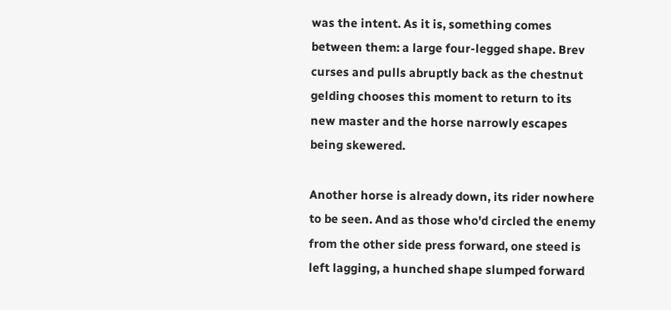was the intent. As it is, something comes between them: a large four-legged shape. Brev curses and pulls abruptly back as the chestnut gelding chooses this moment to return to its new master and the horse narrowly escapes being skewered.

Another horse is already down, its rider nowhere to be seen. And as those who'd circled the enemy from the other side press forward, one steed is left lagging, a hunched shape slumped forward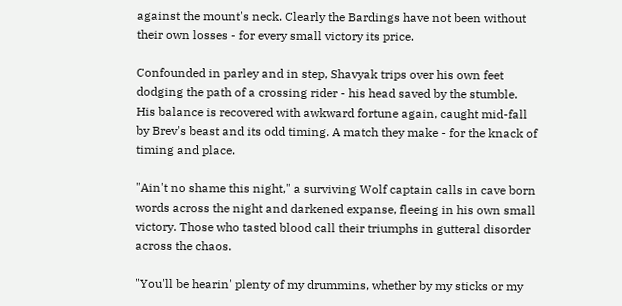against the mount's neck. Clearly the Bardings have not been without their own losses - for every small victory its price.

Confounded in parley and in step, Shavyak trips over his own feet dodging the path of a crossing rider - his head saved by the stumble. His balance is recovered with awkward fortune again, caught mid-fall by Brev's beast and its odd timing. A match they make - for the knack of timing and place.

"Ain't no shame this night," a surviving Wolf captain calls in cave born words across the night and darkened expanse, fleeing in his own small victory. Those who tasted blood call their triumphs in gutteral disorder across the chaos.

"You'll be hearin' plenty of my drummins, whether by my sticks or my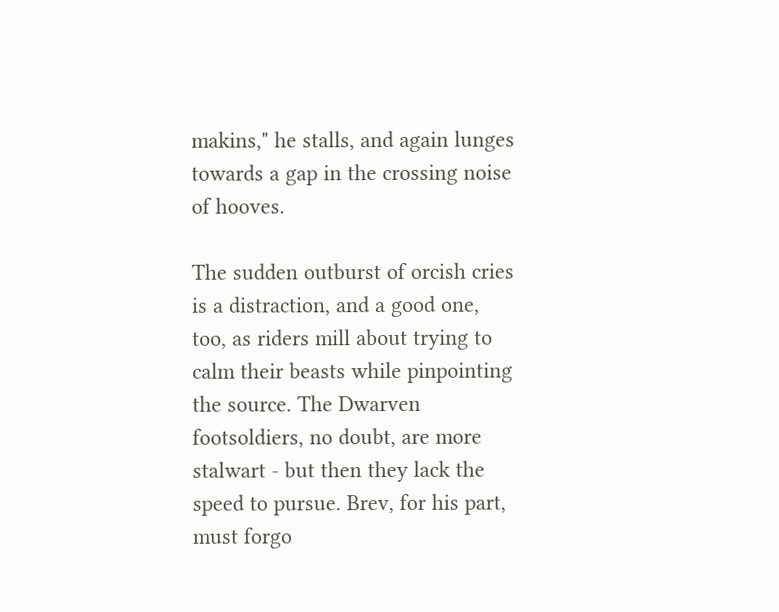makins," he stalls, and again lunges towards a gap in the crossing noise of hooves.

The sudden outburst of orcish cries is a distraction, and a good one, too, as riders mill about trying to calm their beasts while pinpointing the source. The Dwarven footsoldiers, no doubt, are more stalwart - but then they lack the speed to pursue. Brev, for his part, must forgo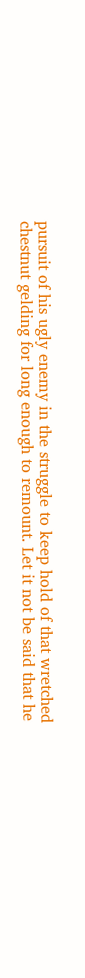pursuit of his ugly enemy in the struggle to keep hold of that wretched chestnut gelding for long enough to remount. Let it not be said that he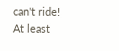can't ride! At least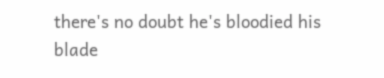there's no doubt he's bloodied his blade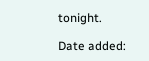tonight.

Date added: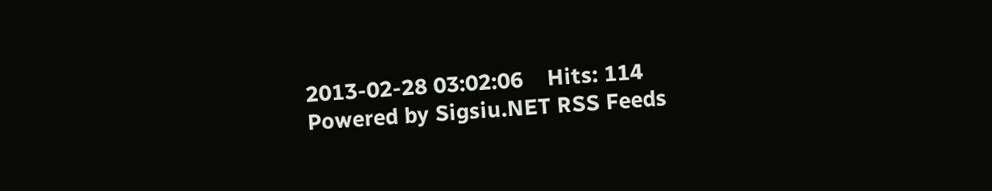2013-02-28 03:02:06    Hits: 114
Powered by Sigsiu.NET RSS Feeds